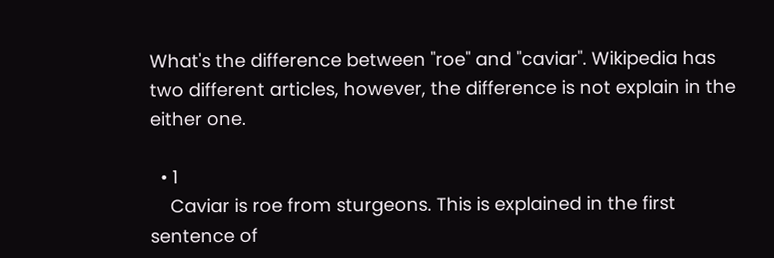What's the difference between "roe" and "caviar". Wikipedia has two different articles, however, the difference is not explain in the either one.

  • 1
    Caviar is roe from sturgeons. This is explained in the first sentence of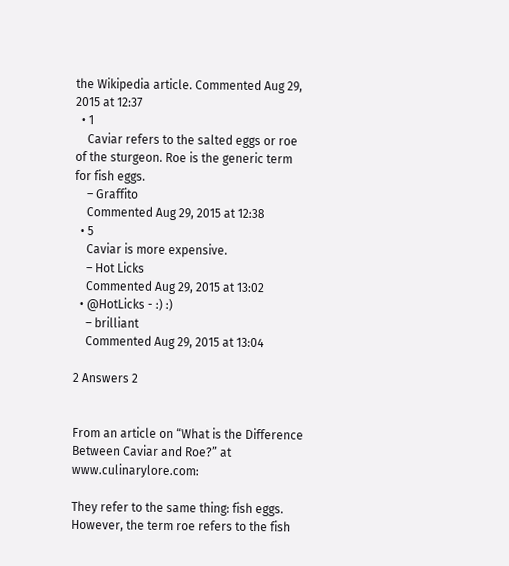the Wikipedia article. Commented Aug 29, 2015 at 12:37
  • 1
    Caviar refers to the salted eggs or roe of the sturgeon. Roe is the generic term for fish eggs.
    – Graffito
    Commented Aug 29, 2015 at 12:38
  • 5
    Caviar is more expensive.
    – Hot Licks
    Commented Aug 29, 2015 at 13:02
  • @HotLicks - :) :)
    – brilliant
    Commented Aug 29, 2015 at 13:04

2 Answers 2


From an article on “What is the Difference Between Caviar and Roe?” at www.culinarylore.com:

They refer to the same thing: fish eggs. However, the term roe refers to the fish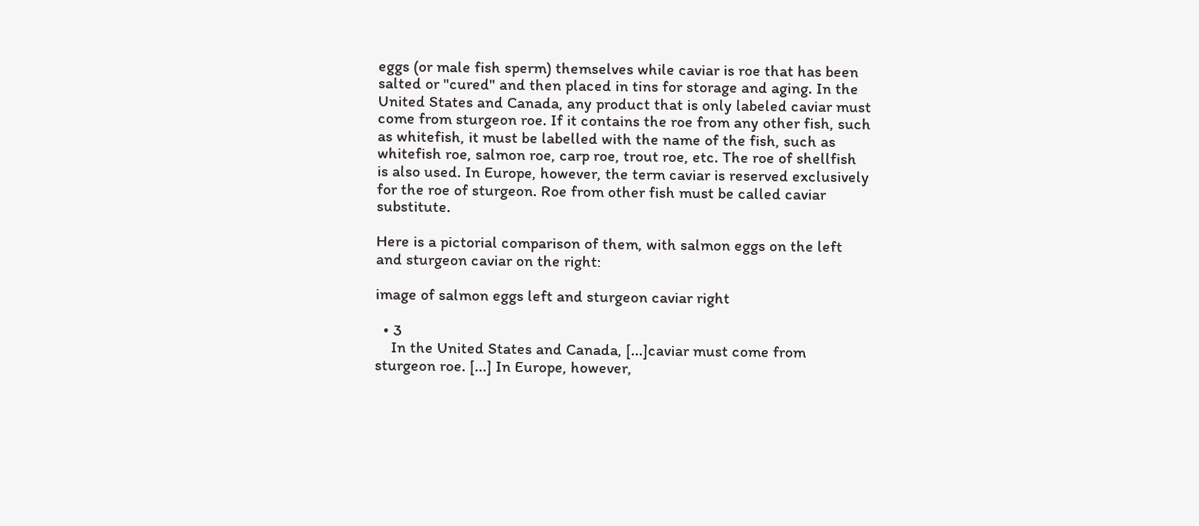eggs (or male fish sperm) themselves while caviar is roe that has been salted or "cured" and then placed in tins for storage and aging. In the United States and Canada, any product that is only labeled caviar must come from sturgeon roe. If it contains the roe from any other fish, such as whitefish, it must be labelled with the name of the fish, such as whitefish roe, salmon roe, carp roe, trout roe, etc. The roe of shellfish is also used. In Europe, however, the term caviar is reserved exclusively for the roe of sturgeon. Roe from other fish must be called caviar substitute.

Here is a pictorial comparison of them, with salmon eggs on the left and sturgeon caviar on the right:

image of salmon eggs left and sturgeon caviar right

  • 3
    In the United States and Canada, [...]caviar must come from sturgeon roe. [...] In Europe, however,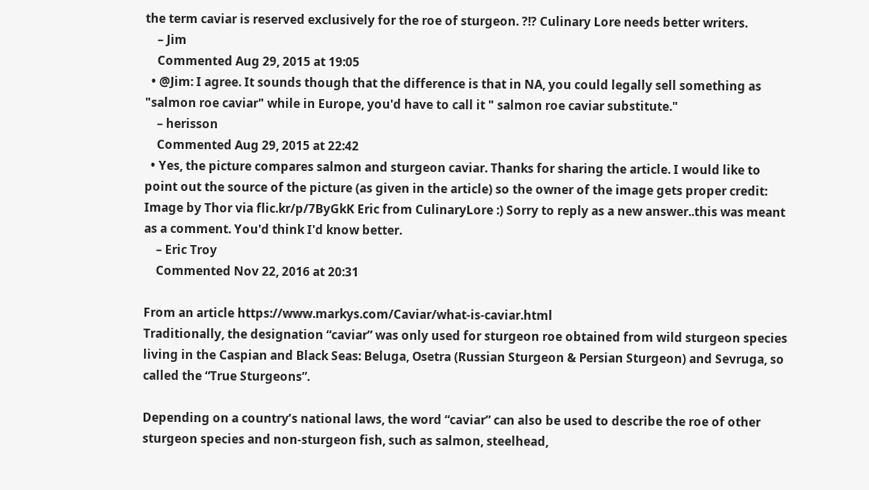the term caviar is reserved exclusively for the roe of sturgeon. ?!? Culinary Lore needs better writers.
    – Jim
    Commented Aug 29, 2015 at 19:05
  • @Jim: I agree. It sounds though that the difference is that in NA, you could legally sell something as "salmon roe caviar" while in Europe, you'd have to call it " salmon roe caviar substitute."
    – herisson
    Commented Aug 29, 2015 at 22:42
  • Yes, the picture compares salmon and sturgeon caviar. Thanks for sharing the article. I would like to point out the source of the picture (as given in the article) so the owner of the image gets proper credit: Image by Thor via flic.kr/p/7ByGkK Eric from CulinaryLore :) Sorry to reply as a new answer..this was meant as a comment. You'd think I'd know better.
    – Eric Troy
    Commented Nov 22, 2016 at 20:31

From an article https://www.markys.com/Caviar/what-is-caviar.html
Traditionally, the designation “caviar” was only used for sturgeon roe obtained from wild sturgeon species living in the Caspian and Black Seas: Beluga, Osetra (Russian Sturgeon & Persian Sturgeon) and Sevruga, so called the “True Sturgeons”.

Depending on a country’s national laws, the word “caviar” can also be used to describe the roe of other sturgeon species and non-sturgeon fish, such as salmon, steelhead,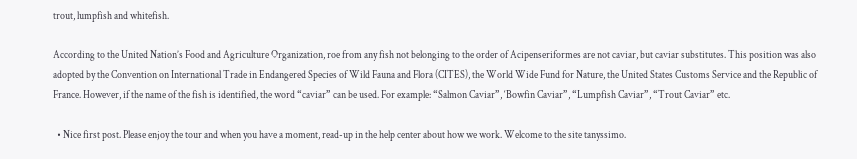trout, lumpfish and whitefish.

According to the United Nation’s Food and Agriculture Organization, roe from any fish not belonging to the order of Acipenseriformes are not caviar, but caviar substitutes. This position was also adopted by the Convention on International Trade in Endangered Species of Wild Fauna and Flora (CITES), the World Wide Fund for Nature, the United States Customs Service and the Republic of France. However, if the name of the fish is identified, the word “caviar” can be used. For example: “Salmon Caviar”, ‘Bowfin Caviar”, “Lumpfish Caviar”, “Trout Caviar” etc.

  • Nice first post. Please enjoy the tour and when you have a moment, read-up in the help center about how we work. Welcome to the site tanyssimo.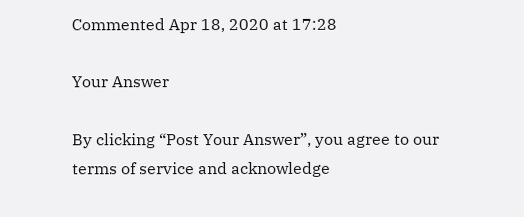Commented Apr 18, 2020 at 17:28

Your Answer

By clicking “Post Your Answer”, you agree to our terms of service and acknowledge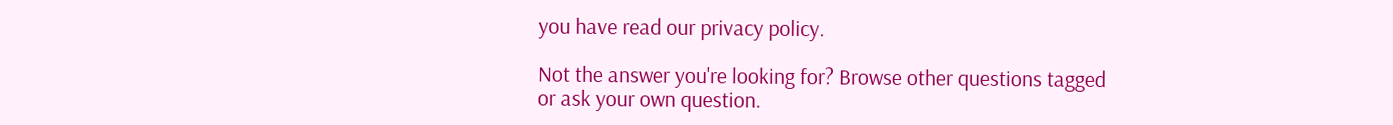you have read our privacy policy.

Not the answer you're looking for? Browse other questions tagged or ask your own question.